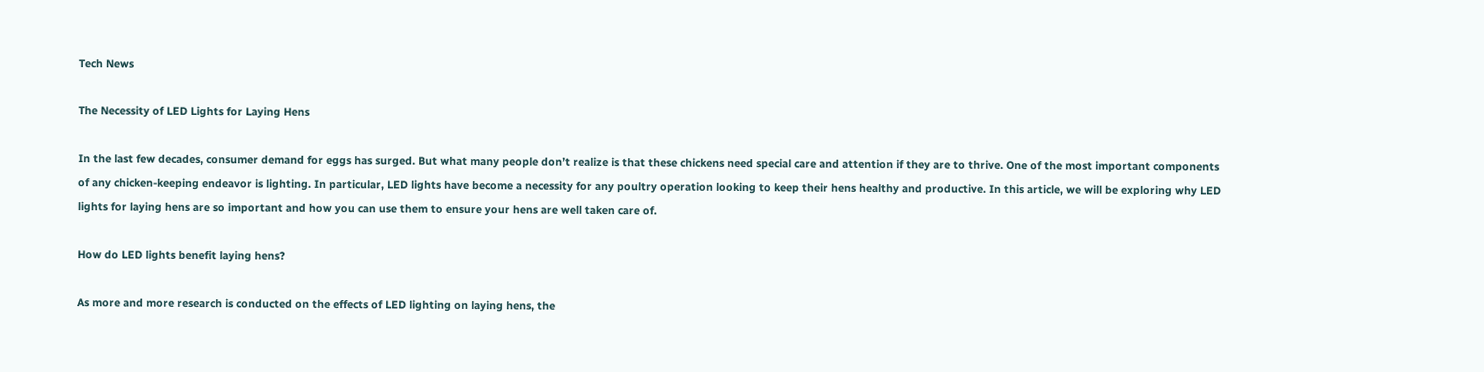Tech News

The Necessity of LED Lights for Laying Hens

In the last few decades, consumer demand for eggs has surged. But what many people don’t realize is that these chickens need special care and attention if they are to thrive. One of the most important components of any chicken-keeping endeavor is lighting. In particular, LED lights have become a necessity for any poultry operation looking to keep their hens healthy and productive. In this article, we will be exploring why LED lights for laying hens are so important and how you can use them to ensure your hens are well taken care of.

How do LED lights benefit laying hens?

As more and more research is conducted on the effects of LED lighting on laying hens, the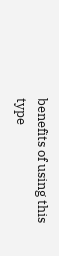benefits of using this type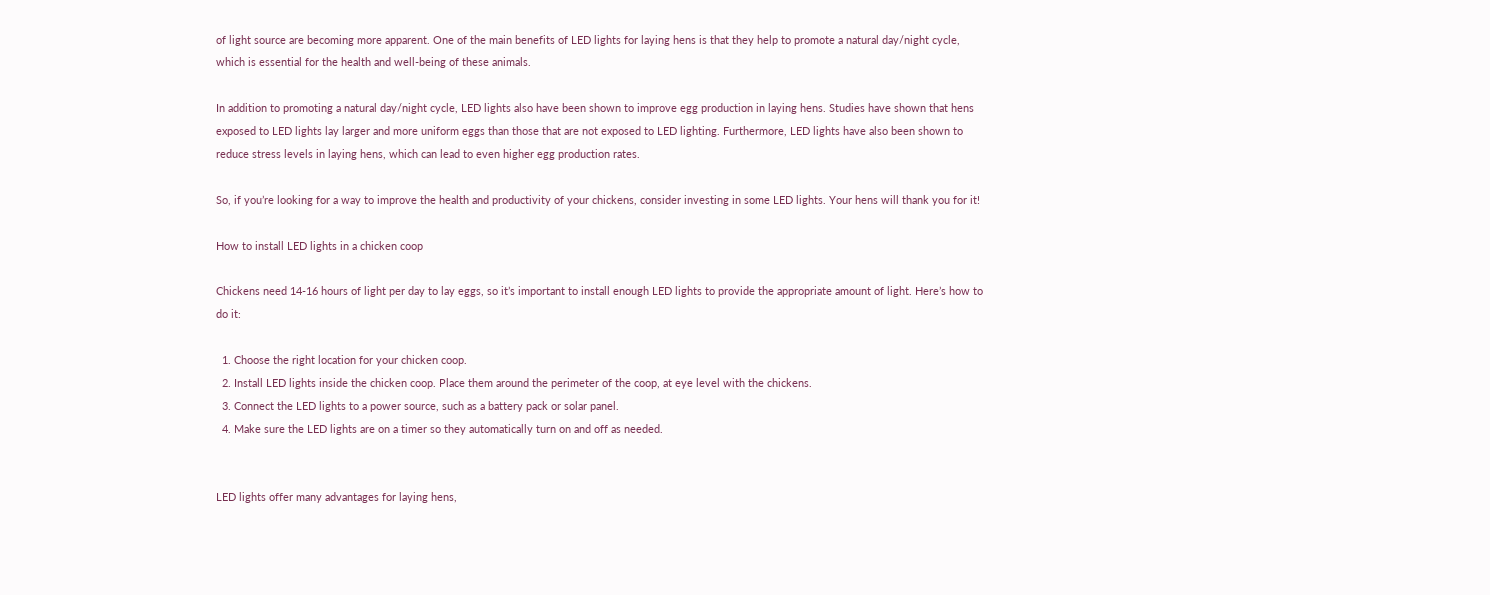of light source are becoming more apparent. One of the main benefits of LED lights for laying hens is that they help to promote a natural day/night cycle, which is essential for the health and well-being of these animals.

In addition to promoting a natural day/night cycle, LED lights also have been shown to improve egg production in laying hens. Studies have shown that hens exposed to LED lights lay larger and more uniform eggs than those that are not exposed to LED lighting. Furthermore, LED lights have also been shown to reduce stress levels in laying hens, which can lead to even higher egg production rates.

So, if you’re looking for a way to improve the health and productivity of your chickens, consider investing in some LED lights. Your hens will thank you for it!

How to install LED lights in a chicken coop

Chickens need 14-16 hours of light per day to lay eggs, so it’s important to install enough LED lights to provide the appropriate amount of light. Here’s how to do it:

  1. Choose the right location for your chicken coop.
  2. Install LED lights inside the chicken coop. Place them around the perimeter of the coop, at eye level with the chickens.
  3. Connect the LED lights to a power source, such as a battery pack or solar panel.
  4. Make sure the LED lights are on a timer so they automatically turn on and off as needed.


LED lights offer many advantages for laying hens,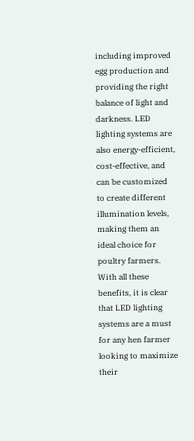including improved egg production and providing the right balance of light and darkness. LED lighting systems are also energy-efficient, cost-effective, and can be customized to create different illumination levels, making them an ideal choice for poultry farmers. With all these benefits, it is clear that LED lighting systems are a must for any hen farmer looking to maximize their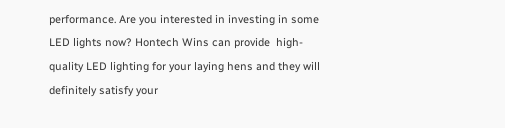performance. Are you interested in investing in some LED lights now? Hontech Wins can provide  high-quality LED lighting for your laying hens and they will definitely satisfy your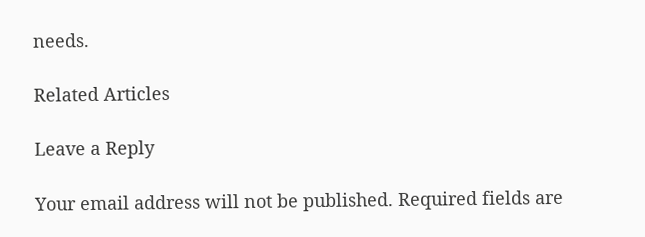needs.

Related Articles

Leave a Reply

Your email address will not be published. Required fields are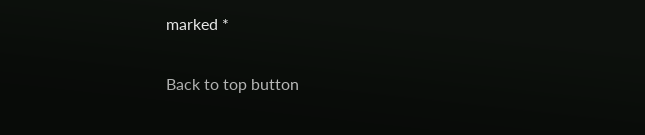marked *

Back to top button